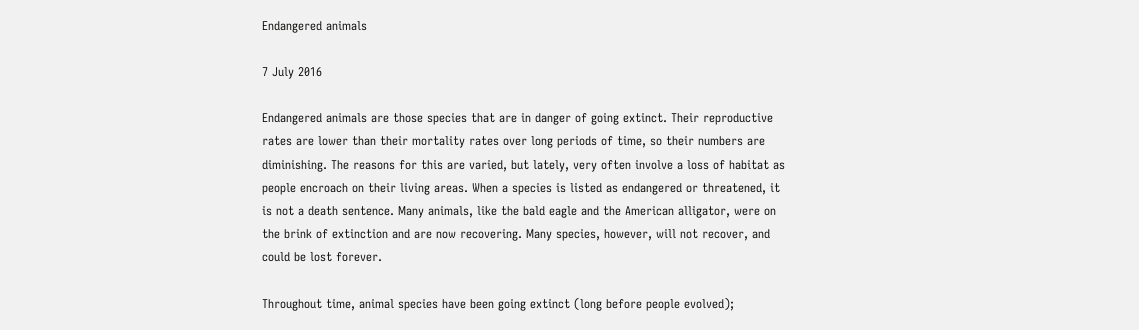Endangered animals

7 July 2016

Endangered animals are those species that are in danger of going extinct. Their reproductive rates are lower than their mortality rates over long periods of time, so their numbers are diminishing. The reasons for this are varied, but lately, very often involve a loss of habitat as people encroach on their living areas. When a species is listed as endangered or threatened, it is not a death sentence. Many animals, like the bald eagle and the American alligator, were on the brink of extinction and are now recovering. Many species, however, will not recover, and could be lost forever.

Throughout time, animal species have been going extinct (long before people evolved);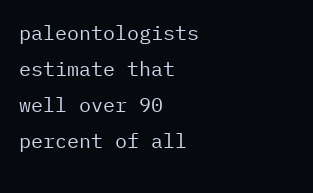paleontologists estimate that well over 90 percent of all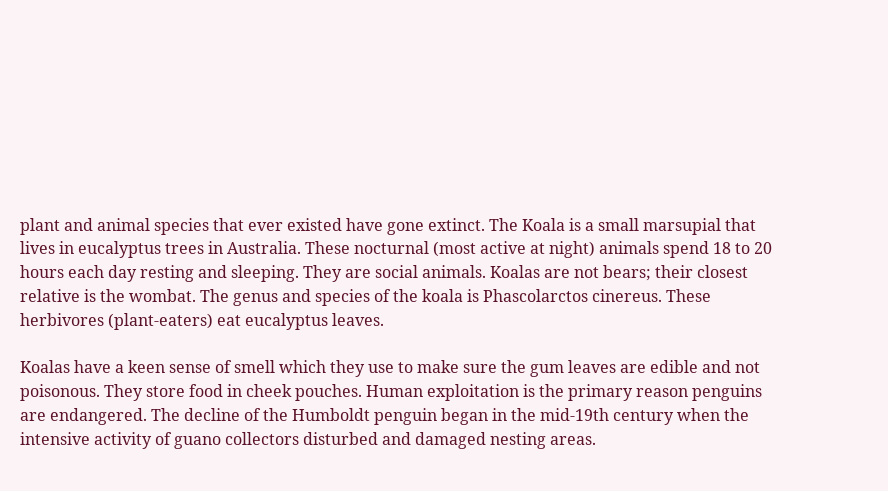plant and animal species that ever existed have gone extinct. The Koala is a small marsupial that lives in eucalyptus trees in Australia. These nocturnal (most active at night) animals spend 18 to 20 hours each day resting and sleeping. They are social animals. Koalas are not bears; their closest relative is the wombat. The genus and species of the koala is Phascolarctos cinereus. These herbivores (plant-eaters) eat eucalyptus leaves.

Koalas have a keen sense of smell which they use to make sure the gum leaves are edible and not poisonous. They store food in cheek pouches. Human exploitation is the primary reason penguins are endangered. The decline of the Humboldt penguin began in the mid-19th century when the intensive activity of guano collectors disturbed and damaged nesting areas.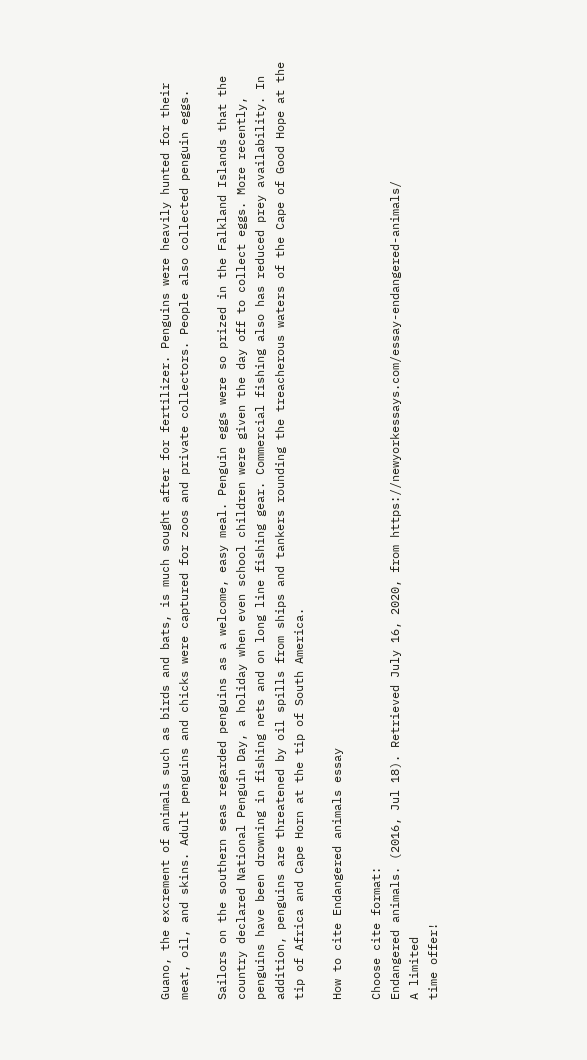Guano, the excrement of animals such as birds and bats, is much sought after for fertilizer. Penguins were heavily hunted for their meat, oil, and skins. Adult penguins and chicks were captured for zoos and private collectors. People also collected penguin eggs.

Sailors on the southern seas regarded penguins as a welcome, easy meal. Penguin eggs were so prized in the Falkland Islands that the country declared National Penguin Day, a holiday when even school children were given the day off to collect eggs. More recently, penguins have been drowning in fishing nets and on long line fishing gear. Commercial fishing also has reduced prey availability. In addition, penguins are threatened by oil spills from ships and tankers rounding the treacherous waters of the Cape of Good Hope at the tip of Africa and Cape Horn at the tip of South America.

How to cite Endangered animals essay

Choose cite format:
Endangered animals. (2016, Jul 18). Retrieved July 16, 2020, from https://newyorkessays.com/essay-endangered-animals/
A limited
time offer!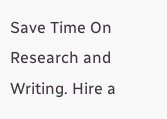Save Time On Research and Writing. Hire a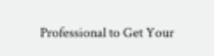Professional to Get Your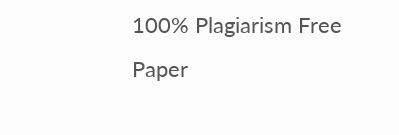100% Plagiarism Free Paper